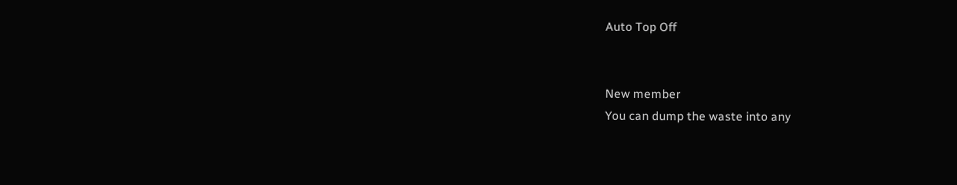Auto Top Off


New member
You can dump the waste into any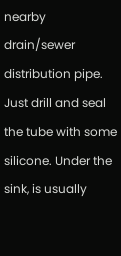nearby drain/sewer distribution pipe. Just drill and seal the tube with some silicone. Under the sink, is usually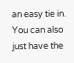an easy tie in. You can also just have the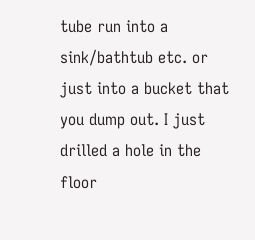tube run into a sink/bathtub etc. or just into a bucket that you dump out. I just drilled a hole in the floor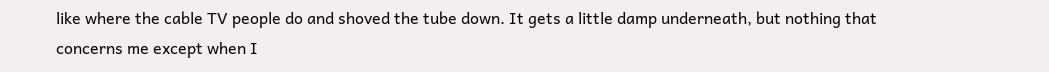like where the cable TV people do and shoved the tube down. It gets a little damp underneath, but nothing that concerns me except when I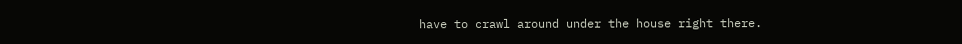have to crawl around under the house right there.